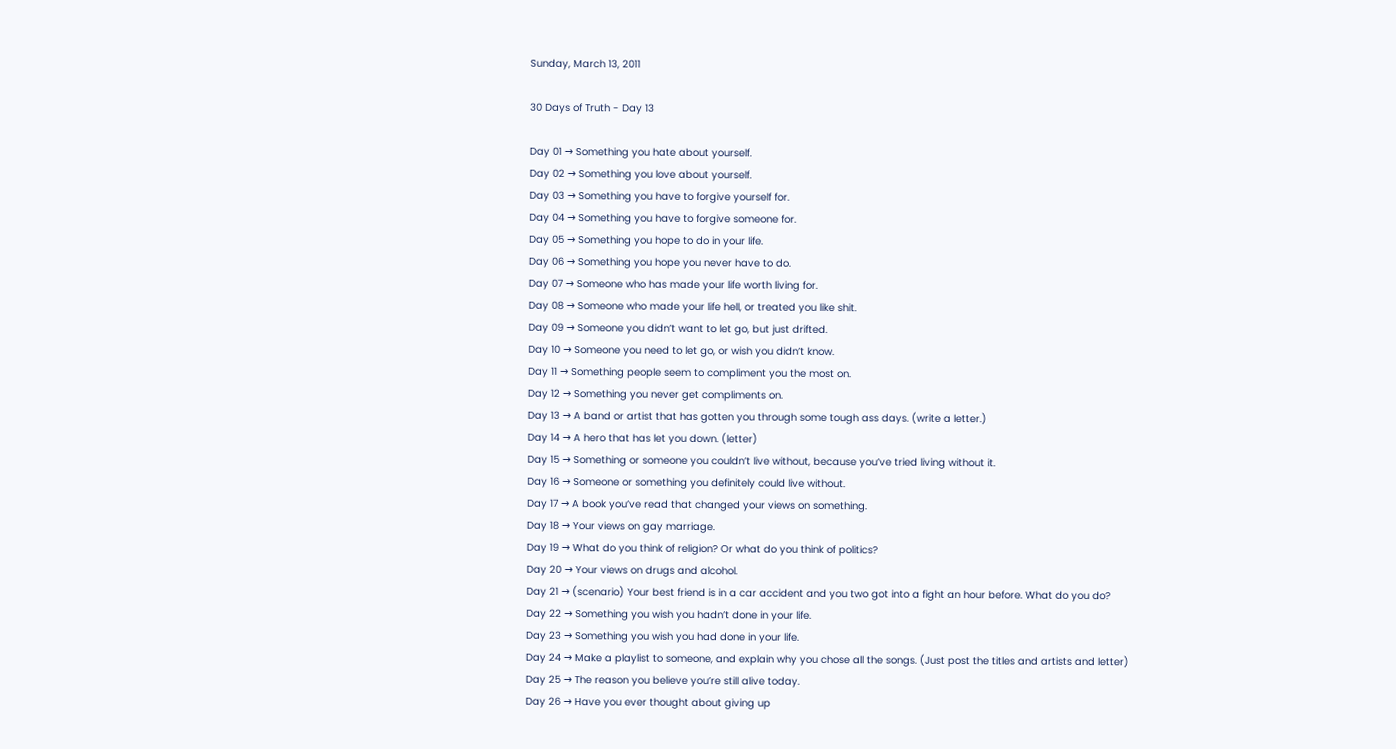Sunday, March 13, 2011

30 Days of Truth - Day 13

Day 01 → Something you hate about yourself.
Day 02 → Something you love about yourself.
Day 03 → Something you have to forgive yourself for.
Day 04 → Something you have to forgive someone for.
Day 05 → Something you hope to do in your life.
Day 06 → Something you hope you never have to do.
Day 07 → Someone who has made your life worth living for.
Day 08 → Someone who made your life hell, or treated you like shit.
Day 09 → Someone you didn’t want to let go, but just drifted.
Day 10 → Someone you need to let go, or wish you didn’t know.
Day 11 → Something people seem to compliment you the most on.
Day 12 → Something you never get compliments on.
Day 13 → A band or artist that has gotten you through some tough ass days. (write a letter.)
Day 14 → A hero that has let you down. (letter)
Day 15 → Something or someone you couldn’t live without, because you’ve tried living without it.
Day 16 → Someone or something you definitely could live without.
Day 17 → A book you’ve read that changed your views on something.
Day 18 → Your views on gay marriage.
Day 19 → What do you think of religion? Or what do you think of politics?
Day 20 → Your views on drugs and alcohol.
Day 21 → (scenario) Your best friend is in a car accident and you two got into a fight an hour before. What do you do?
Day 22 → Something you wish you hadn’t done in your life.
Day 23 → Something you wish you had done in your life.
Day 24 → Make a playlist to someone, and explain why you chose all the songs. (Just post the titles and artists and letter)
Day 25 → The reason you believe you’re still alive today.
Day 26 → Have you ever thought about giving up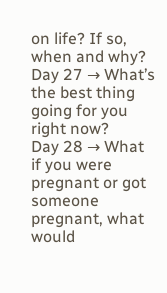on life? If so, when and why?
Day 27 → What’s the best thing going for you right now?
Day 28 → What if you were pregnant or got someone pregnant, what would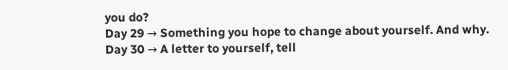you do?
Day 29 → Something you hope to change about yourself. And why.
Day 30 → A letter to yourself, tell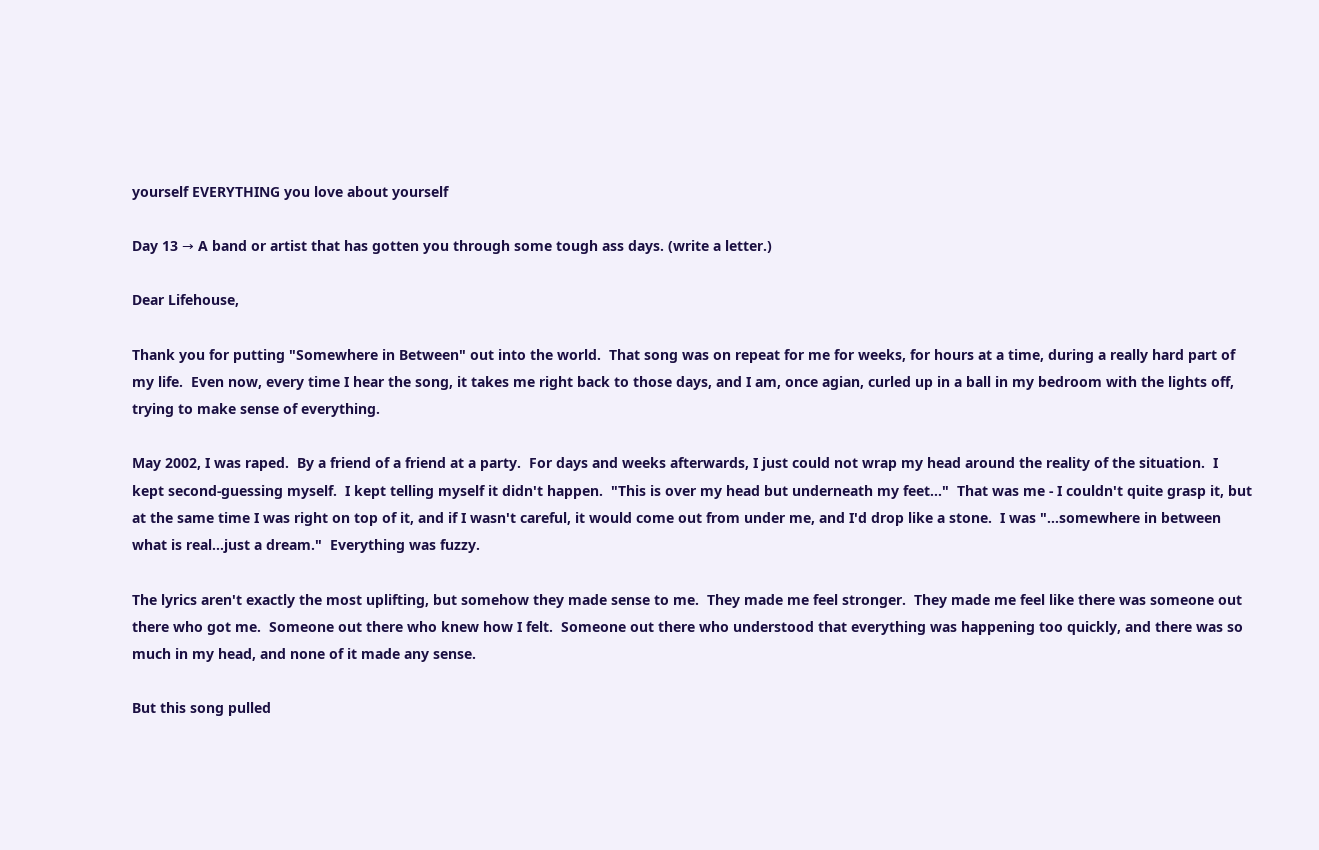yourself EVERYTHING you love about yourself

Day 13 → A band or artist that has gotten you through some tough ass days. (write a letter.)

Dear Lifehouse,

Thank you for putting "Somewhere in Between" out into the world.  That song was on repeat for me for weeks, for hours at a time, during a really hard part of my life.  Even now, every time I hear the song, it takes me right back to those days, and I am, once agian, curled up in a ball in my bedroom with the lights off, trying to make sense of everything.

May 2002, I was raped.  By a friend of a friend at a party.  For days and weeks afterwards, I just could not wrap my head around the reality of the situation.  I kept second-guessing myself.  I kept telling myself it didn't happen.  "This is over my head but underneath my feet..."  That was me - I couldn't quite grasp it, but at the same time I was right on top of it, and if I wasn't careful, it would come out from under me, and I'd drop like a stone.  I was "...somewhere in between what is real...just a dream."  Everything was fuzzy.

The lyrics aren't exactly the most uplifting, but somehow they made sense to me.  They made me feel stronger.  They made me feel like there was someone out there who got me.  Someone out there who knew how I felt.  Someone out there who understood that everything was happening too quickly, and there was so much in my head, and none of it made any sense.

But this song pulled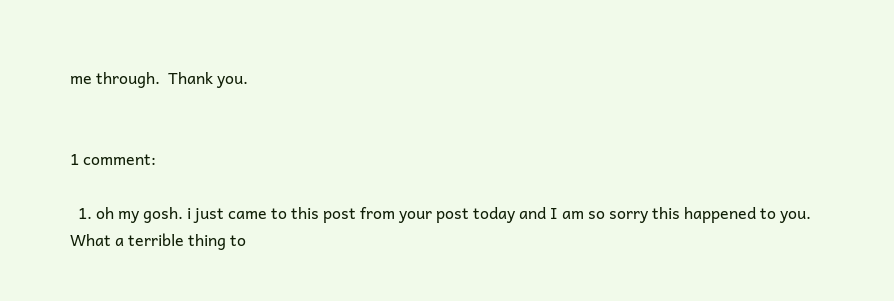me through.  Thank you.


1 comment:

  1. oh my gosh. i just came to this post from your post today and I am so sorry this happened to you. What a terrible thing to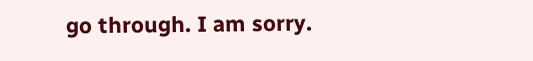go through. I am sorry.